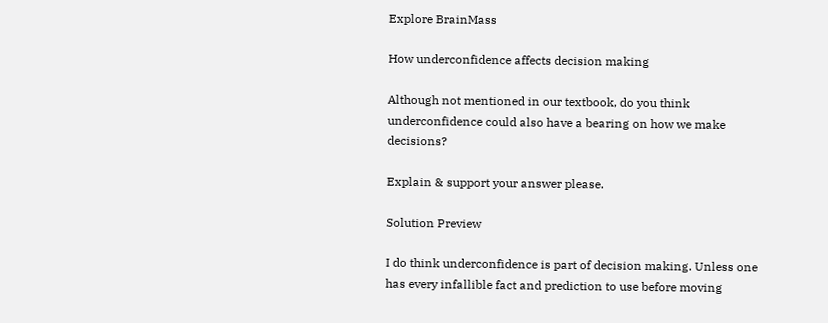Explore BrainMass

How underconfidence affects decision making

Although not mentioned in our textbook, do you think underconfidence could also have a bearing on how we make decisions?

Explain & support your answer please.

Solution Preview

I do think underconfidence is part of decision making. Unless one has every infallible fact and prediction to use before moving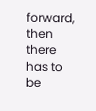forward, then there has to be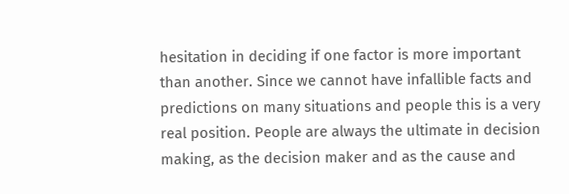hesitation in deciding if one factor is more important than another. Since we cannot have infallible facts and predictions on many situations and people this is a very real position. People are always the ultimate in decision making, as the decision maker and as the cause and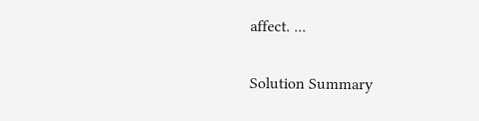affect. ...

Solution Summary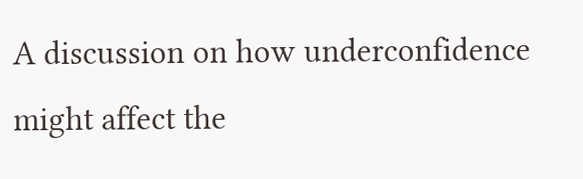A discussion on how underconfidence might affect the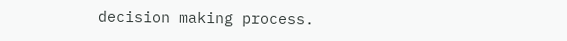decision making process.